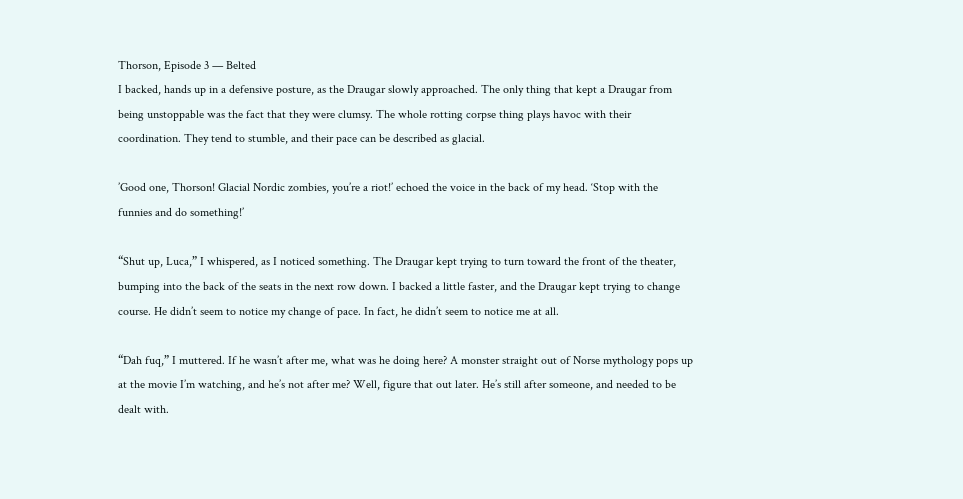Thorson, Episode 3 — Belted
I backed, hands up in a defensive posture, as the Draugar slowly approached. The only thing that kept a Draugar from being unstoppable was the fact that they were clumsy. The whole rotting corpse thing plays havoc with their coordination. They tend to stumble, and their pace can be described as glacial.

’Good one, Thorson! Glacial Nordic zombies, you’re a riot!’ echoed the voice in the back of my head. ‘Stop with the funnies and do something!’

“Shut up, Luca,” I whispered, as I noticed something. The Draugar kept trying to turn toward the front of the theater, bumping into the back of the seats in the next row down. I backed a little faster, and the Draugar kept trying to change course. He didn’t seem to notice my change of pace. In fact, he didn’t seem to notice me at all.

“Dah fuq,” I muttered. If he wasn’t after me, what was he doing here? A monster straight out of Norse mythology pops up at the movie I’m watching, and he’s not after me? Well, figure that out later. He’s still after someone, and needed to be dealt with.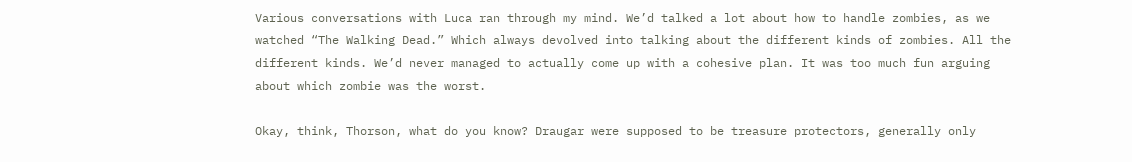Various conversations with Luca ran through my mind. We’d talked a lot about how to handle zombies, as we watched “The Walking Dead.” Which always devolved into talking about the different kinds of zombies. All the different kinds. We’d never managed to actually come up with a cohesive plan. It was too much fun arguing about which zombie was the worst.

Okay, think, Thorson, what do you know? Draugar were supposed to be treasure protectors, generally only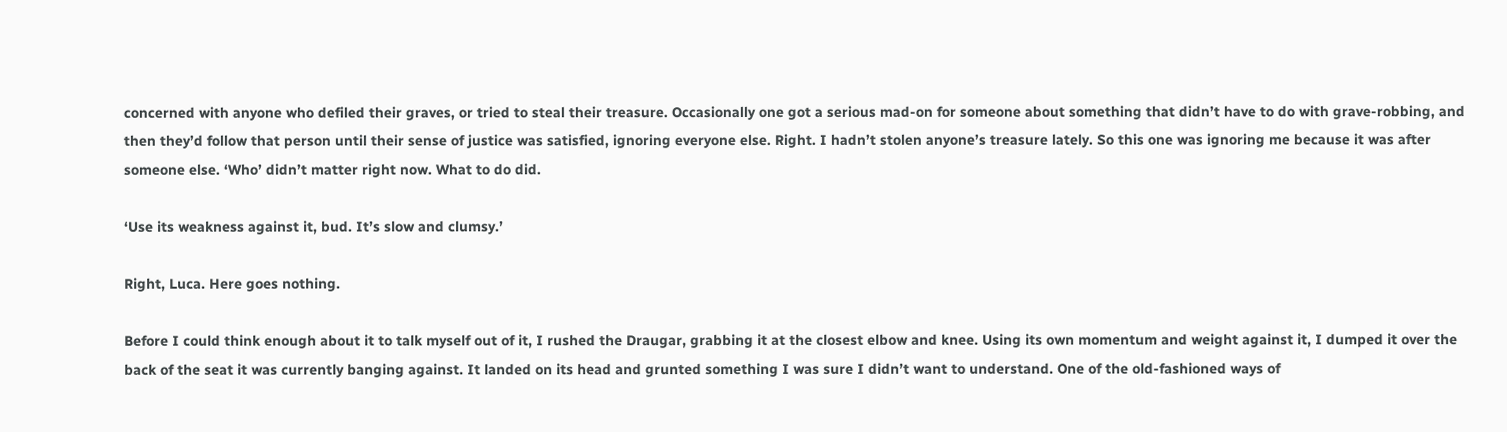concerned with anyone who defiled their graves, or tried to steal their treasure. Occasionally one got a serious mad-on for someone about something that didn’t have to do with grave-robbing, and then they’d follow that person until their sense of justice was satisfied, ignoring everyone else. Right. I hadn’t stolen anyone’s treasure lately. So this one was ignoring me because it was after someone else. ‘Who’ didn’t matter right now. What to do did.

‘Use its weakness against it, bud. It’s slow and clumsy.’

Right, Luca. Here goes nothing.

Before I could think enough about it to talk myself out of it, I rushed the Draugar, grabbing it at the closest elbow and knee. Using its own momentum and weight against it, I dumped it over the back of the seat it was currently banging against. It landed on its head and grunted something I was sure I didn’t want to understand. One of the old-fashioned ways of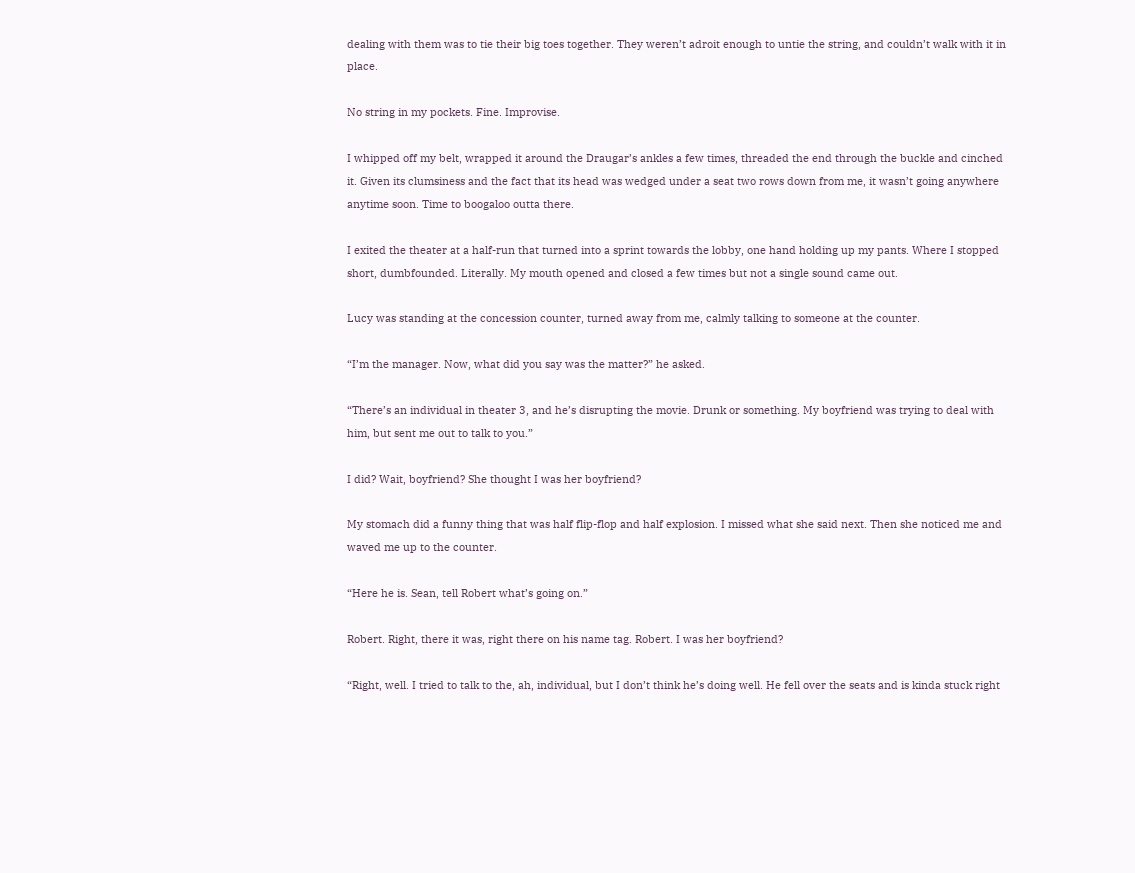dealing with them was to tie their big toes together. They weren’t adroit enough to untie the string, and couldn’t walk with it in place.

No string in my pockets. Fine. Improvise.

I whipped off my belt, wrapped it around the Draugar’s ankles a few times, threaded the end through the buckle and cinched it. Given its clumsiness and the fact that its head was wedged under a seat two rows down from me, it wasn’t going anywhere anytime soon. Time to boogaloo outta there.

I exited the theater at a half-run that turned into a sprint towards the lobby, one hand holding up my pants. Where I stopped short, dumbfounded. Literally. My mouth opened and closed a few times but not a single sound came out.

Lucy was standing at the concession counter, turned away from me, calmly talking to someone at the counter.

“I’m the manager. Now, what did you say was the matter?” he asked.

“There’s an individual in theater 3, and he’s disrupting the movie. Drunk or something. My boyfriend was trying to deal with him, but sent me out to talk to you.”

I did? Wait, boyfriend? She thought I was her boyfriend?

My stomach did a funny thing that was half flip-flop and half explosion. I missed what she said next. Then she noticed me and waved me up to the counter.

“Here he is. Sean, tell Robert what’s going on.”

Robert. Right, there it was, right there on his name tag. Robert. I was her boyfriend?

“Right, well. I tried to talk to the, ah, individual, but I don’t think he’s doing well. He fell over the seats and is kinda stuck right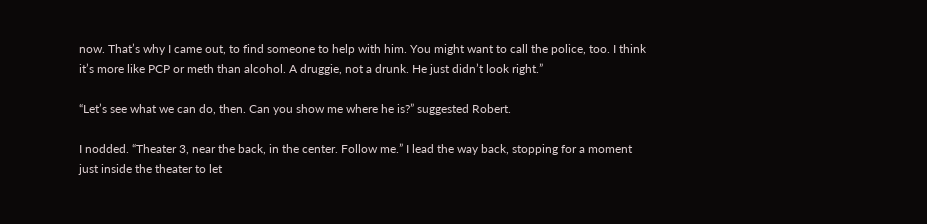now. That’s why I came out, to find someone to help with him. You might want to call the police, too. I think it’s more like PCP or meth than alcohol. A druggie, not a drunk. He just didn’t look right.”

“Let’s see what we can do, then. Can you show me where he is?” suggested Robert.

I nodded. “Theater 3, near the back, in the center. Follow me.” I lead the way back, stopping for a moment just inside the theater to let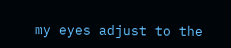my eyes adjust to the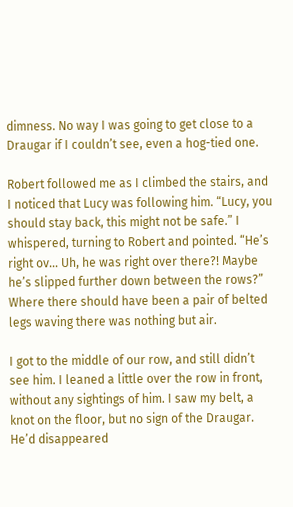dimness. No way I was going to get close to a Draugar if I couldn’t see, even a hog-tied one.

Robert followed me as I climbed the stairs, and I noticed that Lucy was following him. “Lucy, you should stay back, this might not be safe.” I whispered, turning to Robert and pointed. “He’s right ov… Uh, he was right over there?! Maybe he’s slipped further down between the rows?” Where there should have been a pair of belted legs waving there was nothing but air.

I got to the middle of our row, and still didn’t see him. I leaned a little over the row in front, without any sightings of him. I saw my belt, a knot on the floor, but no sign of the Draugar. He’d disappeared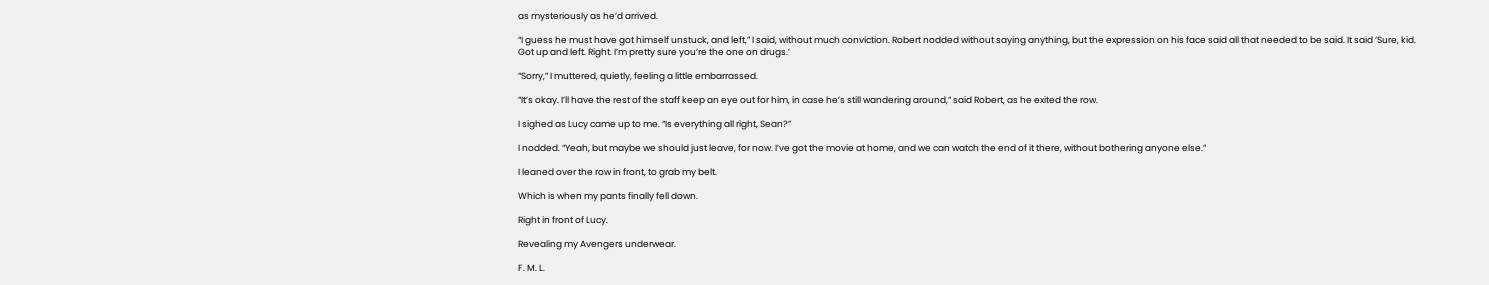as mysteriously as he’d arrived.

“I guess he must have got himself unstuck, and left,” I said, without much conviction. Robert nodded without saying anything, but the expression on his face said all that needed to be said. It said ‘Sure, kid. Got up and left. Right. I’m pretty sure you’re the one on drugs.’

“Sorry,” I muttered, quietly, feeling a little embarrassed.

“It’s okay. I’ll have the rest of the staff keep an eye out for him, in case he’s still wandering around,” said Robert, as he exited the row.

I sighed as Lucy came up to me. “Is everything all right, Sean?”

I nodded. “Yeah, but maybe we should just leave, for now. I’ve got the movie at home, and we can watch the end of it there, without bothering anyone else.”

I leaned over the row in front, to grab my belt.

Which is when my pants finally fell down.

Right in front of Lucy.

Revealing my Avengers underwear.

F. M. L.